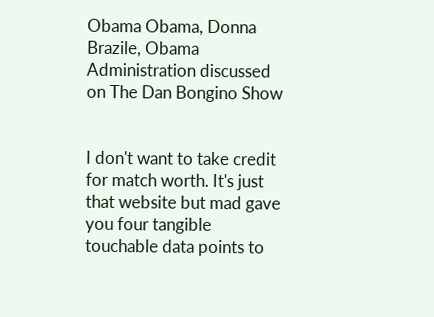Obama Obama, Donna Brazile, Obama Administration discussed on The Dan Bongino Show


I don't want to take credit for match worth. It's just that website but mad gave you four tangible touchable data points to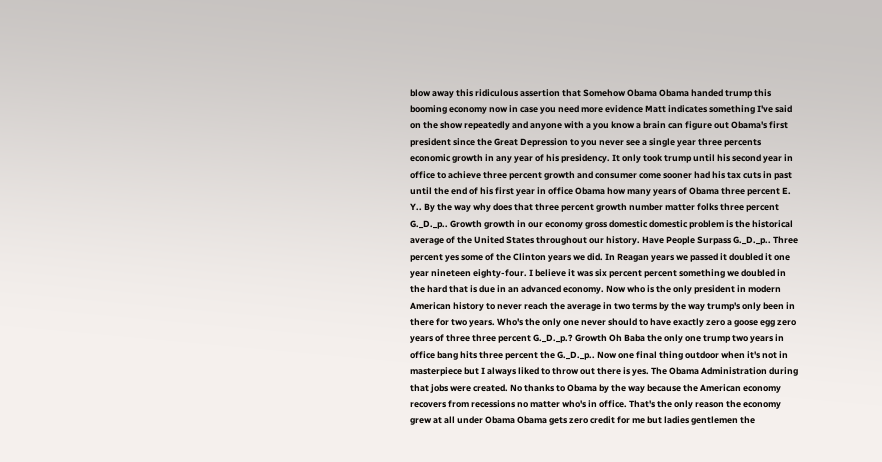blow away this ridiculous assertion that Somehow Obama Obama handed trump this booming economy now in case you need more evidence Matt indicates something I've said on the show repeatedly and anyone with a you know a brain can figure out Obama's first president since the Great Depression to you never see a single year three percents economic growth in any year of his presidency. It only took trump until his second year in office to achieve three percent growth and consumer come sooner had his tax cuts in past until the end of his first year in office Obama how many years of Obama three percent E. Y.. By the way why does that three percent growth number matter folks three percent G._D._p.. Growth growth in our economy gross domestic domestic problem is the historical average of the United States throughout our history. Have People Surpass G._D._p.. Three percent yes some of the Clinton years we did. In Reagan years we passed it doubled it one year nineteen eighty-four. I believe it was six percent percent something we doubled in the hard that is due in an advanced economy. Now who is the only president in modern American history to never reach the average in two terms by the way trump's only been in there for two years. Who's the only one never should to have exactly zero a goose egg zero years of three three percent G._D._p.? Growth Oh Baba the only one trump two years in office bang hits three percent the G._D._p.. Now one final thing outdoor when it's not in masterpiece but I always liked to throw out there is yes. The Obama Administration during that jobs were created. No thanks to Obama by the way because the American economy recovers from recessions no matter who's in office. That's the only reason the economy grew at all under Obama Obama gets zero credit for me but ladies gentlemen the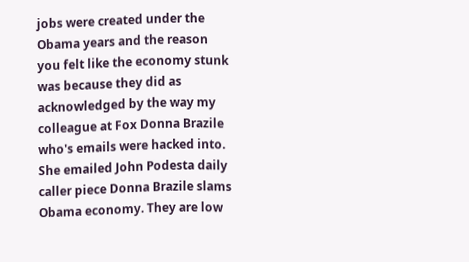jobs were created under the Obama years and the reason you felt like the economy stunk was because they did as acknowledged by the way my colleague at Fox Donna Brazile who's emails were hacked into. She emailed John Podesta daily caller piece Donna Brazile slams Obama economy. They are low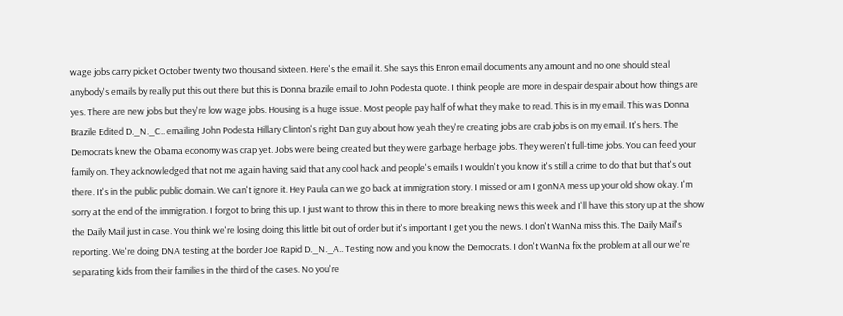wage jobs carry picket October twenty two thousand sixteen. Here's the email it. She says this Enron email documents any amount and no one should steal anybody's emails by really put this out there but this is Donna brazile email to John Podesta quote. I think people are more in despair despair about how things are yes. There are new jobs but they're low wage jobs. Housing is a huge issue. Most people pay half of what they make to read. This is in my email. This was Donna Brazile Edited D._N._C.. emailing John Podesta Hillary Clinton's right Dan guy about how yeah they're creating jobs are crab jobs is on my email. It's hers. The Democrats knew the Obama economy was crap yet. Jobs were being created but they were garbage herbage jobs. They weren't full-time jobs. You can feed your family on. They acknowledged that not me again having said that any cool hack and people's emails I wouldn't you know it's still a crime to do that but that's out there. It's in the public public domain. We can't ignore it. Hey Paula can we go back at immigration story. I missed or am I gonNA mess up your old show okay. I'm sorry at the end of the immigration. I forgot to bring this up. I just want to throw this in there to more breaking news this week and I'll have this story up at the show the Daily Mail just in case. You think we're losing doing this little bit out of order but it's important I get you the news. I don't WanNa miss this. The Daily Mail's reporting. We're doing DNA testing at the border Joe Rapid D._N._A.. Testing now and you know the Democrats. I don't WanNa fix the problem at all our we're separating kids from their families in the third of the cases. No you're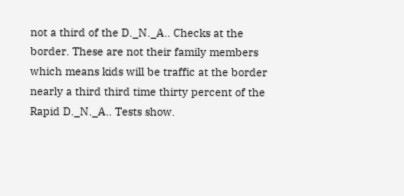not a third of the D._N._A.. Checks at the border. These are not their family members which means kids will be traffic at the border nearly a third third time thirty percent of the Rapid D._N._A.. Tests show.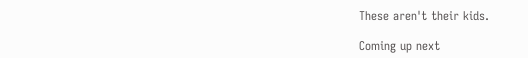These aren't their kids.

Coming up next